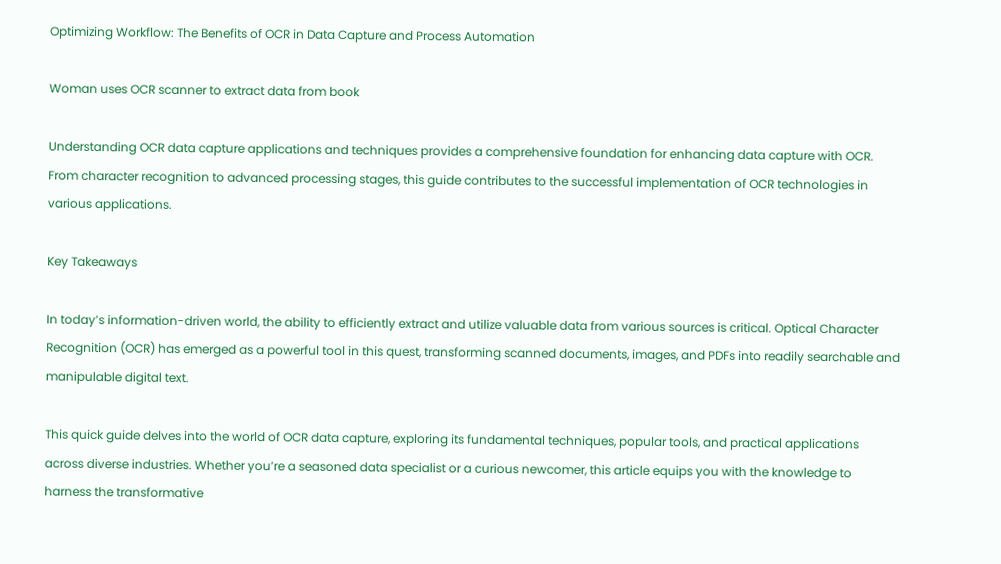Optimizing Workflow: The Benefits of OCR in Data Capture and Process Automation

Woman uses OCR scanner to extract data from book

Understanding OCR data capture applications and techniques provides a comprehensive foundation for enhancing data capture with OCR. From character recognition to advanced processing stages, this guide contributes to the successful implementation of OCR technologies in various applications.

Key Takeaways

In today’s information-driven world, the ability to efficiently extract and utilize valuable data from various sources is critical. Optical Character Recognition (OCR) has emerged as a powerful tool in this quest, transforming scanned documents, images, and PDFs into readily searchable and manipulable digital text.

This quick guide delves into the world of OCR data capture, exploring its fundamental techniques, popular tools, and practical applications across diverse industries. Whether you’re a seasoned data specialist or a curious newcomer, this article equips you with the knowledge to harness the transformative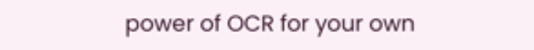power of OCR for your own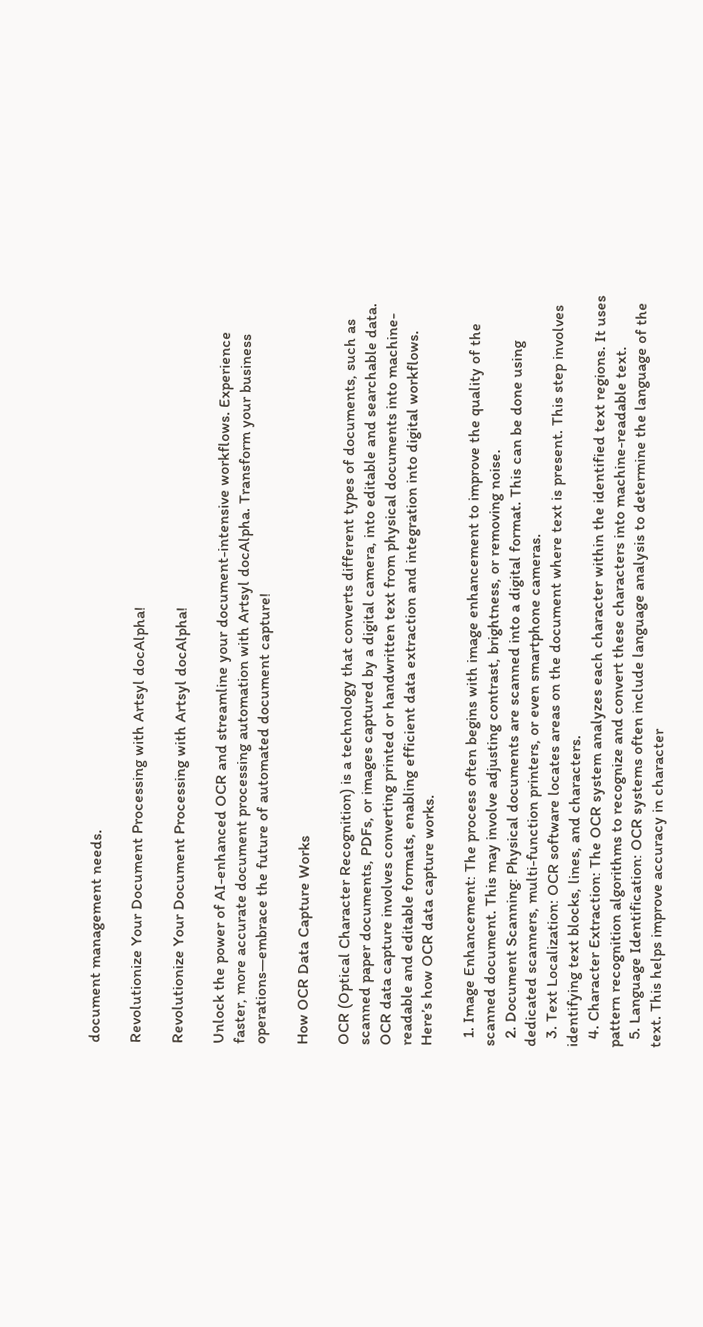document management needs.

Revolutionize Your Document Processing with Artsyl docAlpha!

Revolutionize Your Document Processing with Artsyl docAlpha!

Unlock the power of AI-enhanced OCR and streamline your document-intensive workflows. Experience faster, more accurate document processing automation with Artsyl docAlpha. Transform your business operations—embrace the future of automated document capture!

How OCR Data Capture Works

OCR (Optical Character Recognition) is a technology that converts different types of documents, such as scanned paper documents, PDFs, or images captured by a digital camera, into editable and searchable data. OCR data capture involves converting printed or handwritten text from physical documents into machine-readable and editable formats, enabling efficient data extraction and integration into digital workflows. Here’s how OCR data capture works.

  1. Image Enhancement: The process often begins with image enhancement to improve the quality of the scanned document. This may involve adjusting contrast, brightness, or removing noise.
  2. Document Scanning: Physical documents are scanned into a digital format. This can be done using dedicated scanners, multi-function printers, or even smartphone cameras.
  3. Text Localization: OCR software locates areas on the document where text is present. This step involves identifying text blocks, lines, and characters.
  4. Character Extraction: The OCR system analyzes each character within the identified text regions. It uses pattern recognition algorithms to recognize and convert these characters into machine-readable text.
  5. Language Identification: OCR systems often include language analysis to determine the language of the text. This helps improve accuracy in character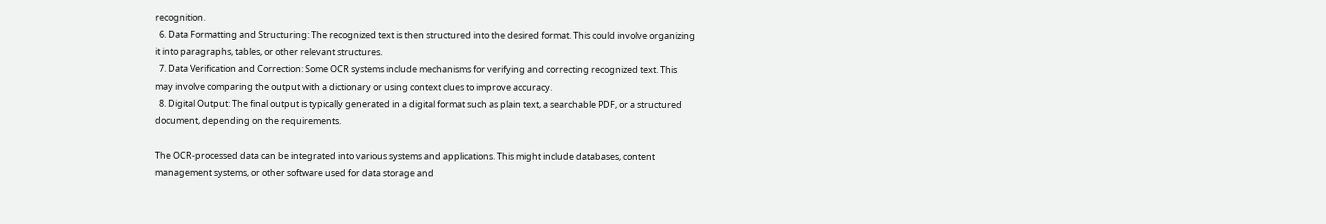recognition.
  6. Data Formatting and Structuring: The recognized text is then structured into the desired format. This could involve organizing it into paragraphs, tables, or other relevant structures.
  7. Data Verification and Correction: Some OCR systems include mechanisms for verifying and correcting recognized text. This may involve comparing the output with a dictionary or using context clues to improve accuracy.
  8. Digital Output: The final output is typically generated in a digital format such as plain text, a searchable PDF, or a structured document, depending on the requirements.

The OCR-processed data can be integrated into various systems and applications. This might include databases, content management systems, or other software used for data storage and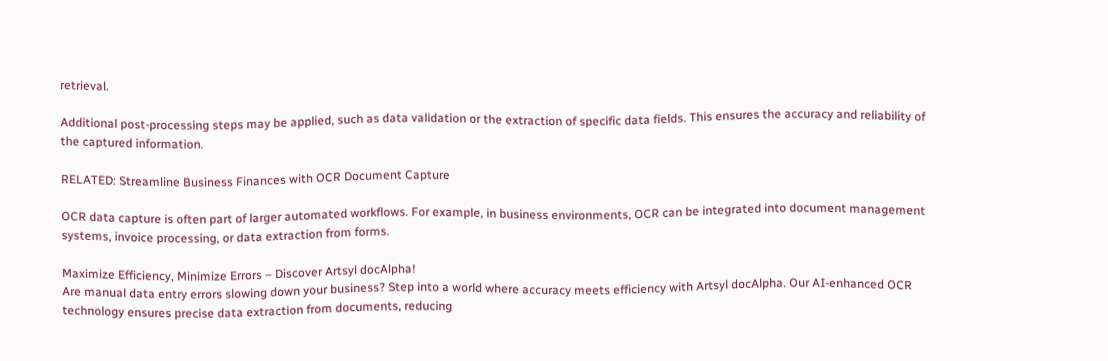retrieval.

Additional post-processing steps may be applied, such as data validation or the extraction of specific data fields. This ensures the accuracy and reliability of the captured information.

RELATED: Streamline Business Finances with OCR Document Capture

OCR data capture is often part of larger automated workflows. For example, in business environments, OCR can be integrated into document management systems, invoice processing, or data extraction from forms.

Maximize Efficiency, Minimize Errors – Discover Artsyl docAlpha!
Are manual data entry errors slowing down your business? Step into a world where accuracy meets efficiency with Artsyl docAlpha. Our AI-enhanced OCR technology ensures precise data extraction from documents, reducing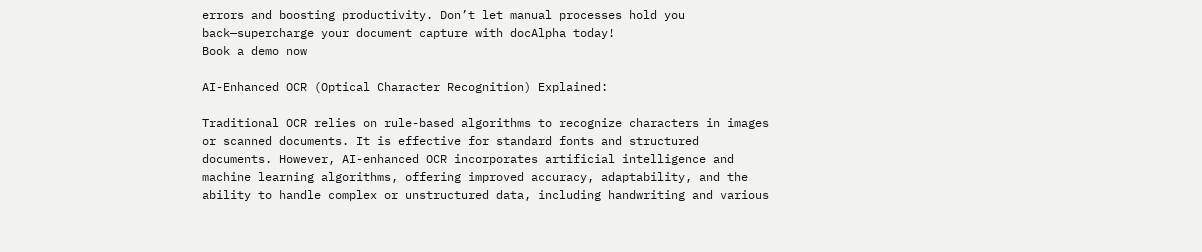errors and boosting productivity. Don’t let manual processes hold you back—supercharge your document capture with docAlpha today!
Book a demo now

AI-Enhanced OCR (Optical Character Recognition) Explained:

Traditional OCR relies on rule-based algorithms to recognize characters in images or scanned documents. It is effective for standard fonts and structured documents. However, AI-enhanced OCR incorporates artificial intelligence and machine learning algorithms, offering improved accuracy, adaptability, and the ability to handle complex or unstructured data, including handwriting and various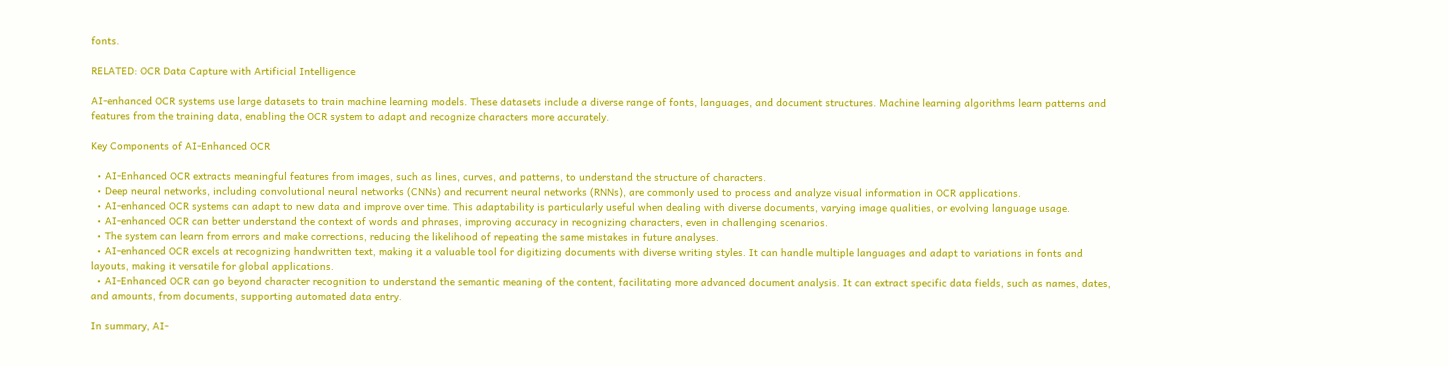fonts.

RELATED: OCR Data Capture with Artificial Intelligence

AI-enhanced OCR systems use large datasets to train machine learning models. These datasets include a diverse range of fonts, languages, and document structures. Machine learning algorithms learn patterns and features from the training data, enabling the OCR system to adapt and recognize characters more accurately.

Key Components of AI-Enhanced OCR

  • AI-Enhanced OCR extracts meaningful features from images, such as lines, curves, and patterns, to understand the structure of characters.
  • Deep neural networks, including convolutional neural networks (CNNs) and recurrent neural networks (RNNs), are commonly used to process and analyze visual information in OCR applications.
  • AI-enhanced OCR systems can adapt to new data and improve over time. This adaptability is particularly useful when dealing with diverse documents, varying image qualities, or evolving language usage.
  • AI-enhanced OCR can better understand the context of words and phrases, improving accuracy in recognizing characters, even in challenging scenarios.
  • The system can learn from errors and make corrections, reducing the likelihood of repeating the same mistakes in future analyses.
  • AI-enhanced OCR excels at recognizing handwritten text, making it a valuable tool for digitizing documents with diverse writing styles. It can handle multiple languages and adapt to variations in fonts and layouts, making it versatile for global applications.
  • AI-Enhanced OCR can go beyond character recognition to understand the semantic meaning of the content, facilitating more advanced document analysis. It can extract specific data fields, such as names, dates, and amounts, from documents, supporting automated data entry.

In summary, AI-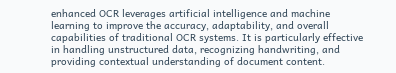enhanced OCR leverages artificial intelligence and machine learning to improve the accuracy, adaptability, and overall capabilities of traditional OCR systems. It is particularly effective in handling unstructured data, recognizing handwriting, and providing contextual understanding of document content.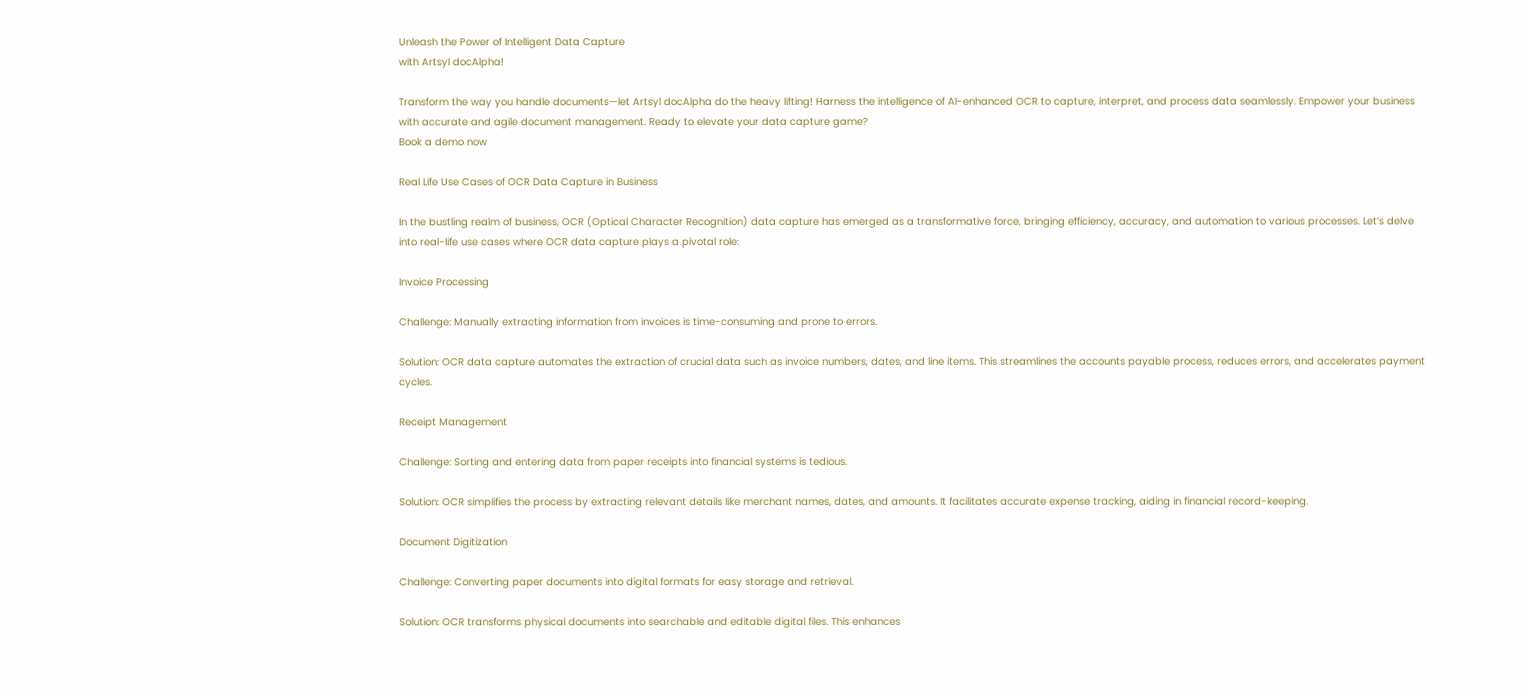Unleash the Power of Intelligent Data Capture
with Artsyl docAlpha!

Transform the way you handle documents—let Artsyl docAlpha do the heavy lifting! Harness the intelligence of AI-enhanced OCR to capture, interpret, and process data seamlessly. Empower your business with accurate and agile document management. Ready to elevate your data capture game?
Book a demo now

Real Life Use Cases of OCR Data Capture in Business

In the bustling realm of business, OCR (Optical Character Recognition) data capture has emerged as a transformative force, bringing efficiency, accuracy, and automation to various processes. Let’s delve into real-life use cases where OCR data capture plays a pivotal role:

Invoice Processing

Challenge: Manually extracting information from invoices is time-consuming and prone to errors.

Solution: OCR data capture automates the extraction of crucial data such as invoice numbers, dates, and line items. This streamlines the accounts payable process, reduces errors, and accelerates payment cycles.

Receipt Management

Challenge: Sorting and entering data from paper receipts into financial systems is tedious.

Solution: OCR simplifies the process by extracting relevant details like merchant names, dates, and amounts. It facilitates accurate expense tracking, aiding in financial record-keeping.

Document Digitization

Challenge: Converting paper documents into digital formats for easy storage and retrieval.

Solution: OCR transforms physical documents into searchable and editable digital files. This enhances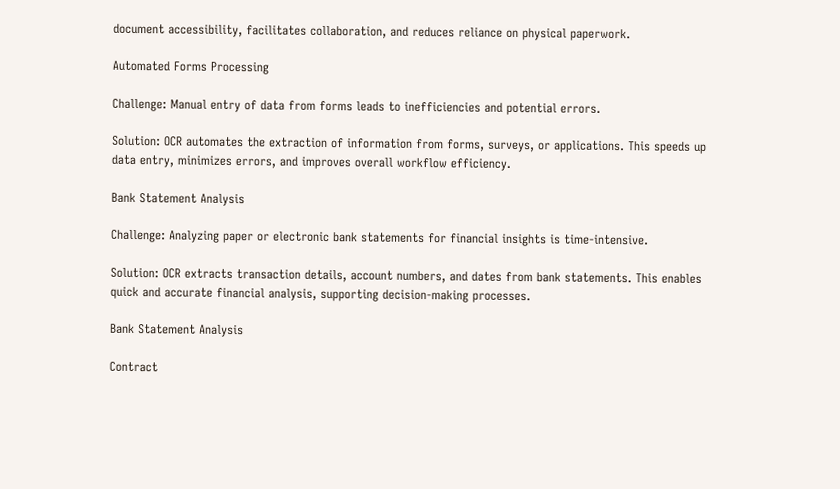document accessibility, facilitates collaboration, and reduces reliance on physical paperwork.

Automated Forms Processing

Challenge: Manual entry of data from forms leads to inefficiencies and potential errors.

Solution: OCR automates the extraction of information from forms, surveys, or applications. This speeds up data entry, minimizes errors, and improves overall workflow efficiency.

Bank Statement Analysis

Challenge: Analyzing paper or electronic bank statements for financial insights is time-intensive.

Solution: OCR extracts transaction details, account numbers, and dates from bank statements. This enables quick and accurate financial analysis, supporting decision-making processes.

Bank Statement Analysis

Contract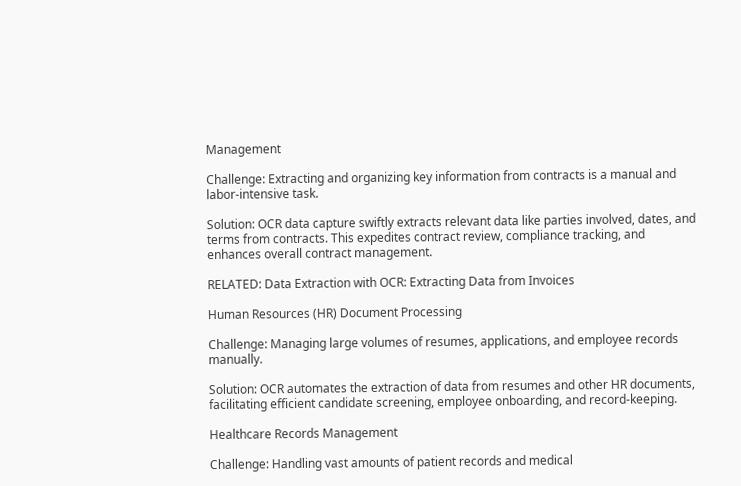Management

Challenge: Extracting and organizing key information from contracts is a manual and labor-intensive task.

Solution: OCR data capture swiftly extracts relevant data like parties involved, dates, and terms from contracts. This expedites contract review, compliance tracking, and enhances overall contract management.

RELATED: Data Extraction with OCR: Extracting Data from Invoices

Human Resources (HR) Document Processing

Challenge: Managing large volumes of resumes, applications, and employee records manually.

Solution: OCR automates the extraction of data from resumes and other HR documents, facilitating efficient candidate screening, employee onboarding, and record-keeping.

Healthcare Records Management

Challenge: Handling vast amounts of patient records and medical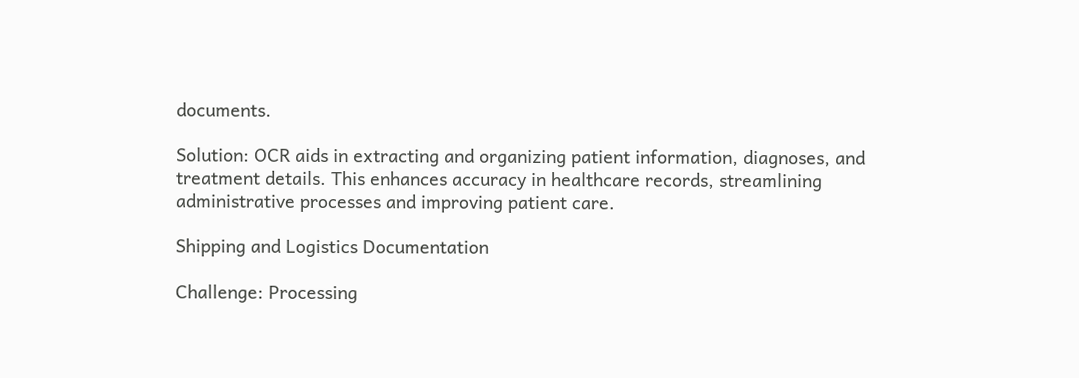documents.

Solution: OCR aids in extracting and organizing patient information, diagnoses, and treatment details. This enhances accuracy in healthcare records, streamlining administrative processes and improving patient care.

Shipping and Logistics Documentation

Challenge: Processing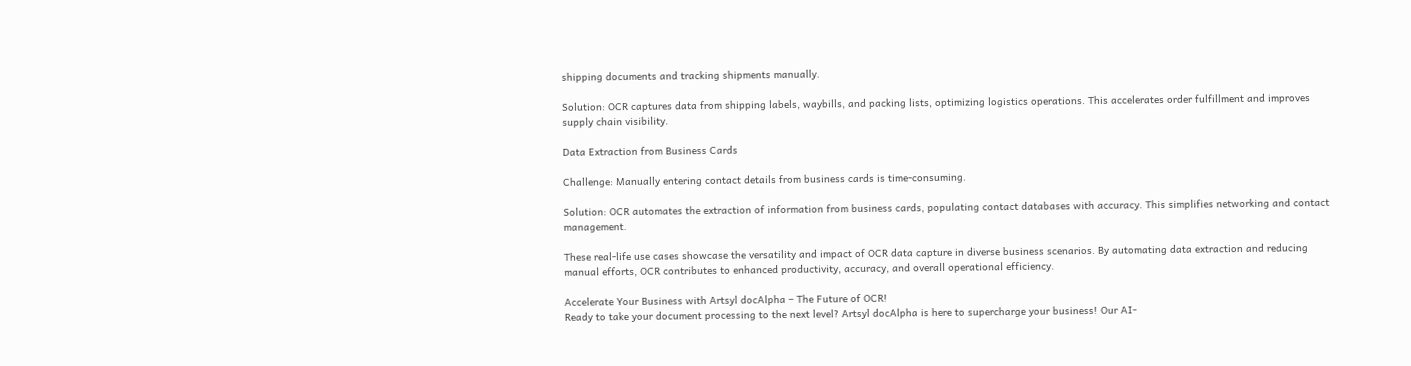shipping documents and tracking shipments manually.

Solution: OCR captures data from shipping labels, waybills, and packing lists, optimizing logistics operations. This accelerates order fulfillment and improves supply chain visibility.

Data Extraction from Business Cards

Challenge: Manually entering contact details from business cards is time-consuming.

Solution: OCR automates the extraction of information from business cards, populating contact databases with accuracy. This simplifies networking and contact management.

These real-life use cases showcase the versatility and impact of OCR data capture in diverse business scenarios. By automating data extraction and reducing manual efforts, OCR contributes to enhanced productivity, accuracy, and overall operational efficiency.

Accelerate Your Business with Artsyl docAlpha – The Future of OCR!
Ready to take your document processing to the next level? Artsyl docAlpha is here to supercharge your business! Our AI-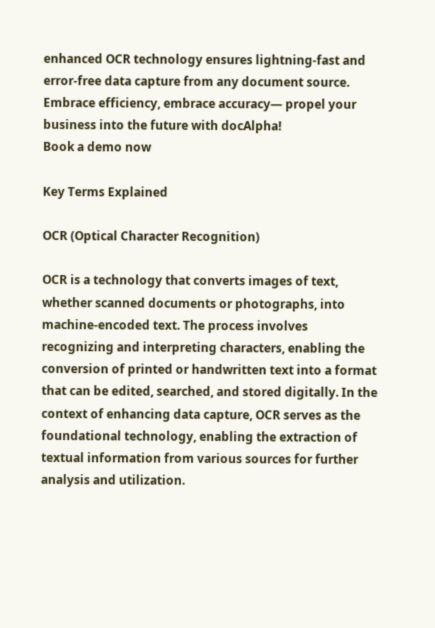enhanced OCR technology ensures lightning-fast and error-free data capture from any document source. Embrace efficiency, embrace accuracy— propel your business into the future with docAlpha!
Book a demo now

Key Terms Explained

OCR (Optical Character Recognition)

OCR is a technology that converts images of text, whether scanned documents or photographs, into machine-encoded text. The process involves recognizing and interpreting characters, enabling the conversion of printed or handwritten text into a format that can be edited, searched, and stored digitally. In the context of enhancing data capture, OCR serves as the foundational technology, enabling the extraction of textual information from various sources for further analysis and utilization.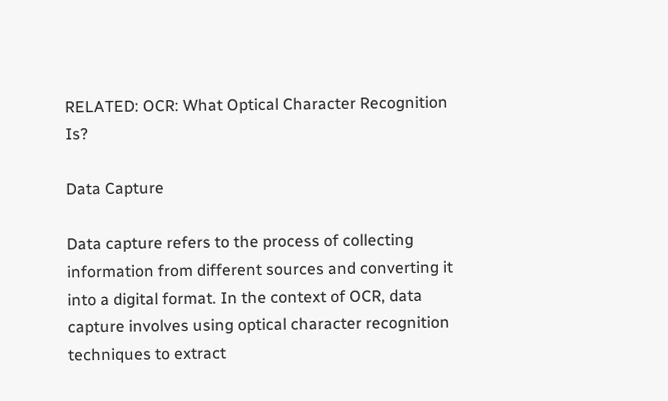RELATED: OCR: What Optical Character Recognition Is?

Data Capture

Data capture refers to the process of collecting information from different sources and converting it into a digital format. In the context of OCR, data capture involves using optical character recognition techniques to extract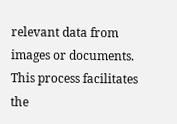relevant data from images or documents. This process facilitates the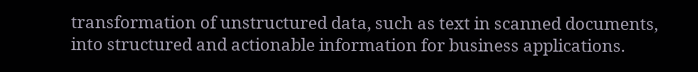transformation of unstructured data, such as text in scanned documents, into structured and actionable information for business applications.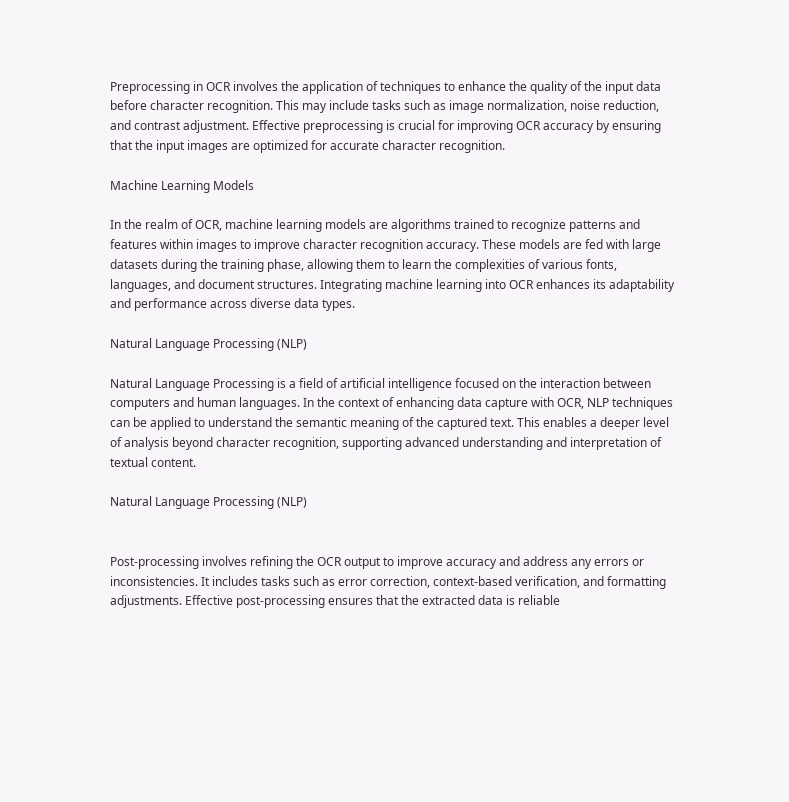Preprocessing in OCR involves the application of techniques to enhance the quality of the input data before character recognition. This may include tasks such as image normalization, noise reduction, and contrast adjustment. Effective preprocessing is crucial for improving OCR accuracy by ensuring that the input images are optimized for accurate character recognition.

Machine Learning Models

In the realm of OCR, machine learning models are algorithms trained to recognize patterns and features within images to improve character recognition accuracy. These models are fed with large datasets during the training phase, allowing them to learn the complexities of various fonts, languages, and document structures. Integrating machine learning into OCR enhances its adaptability and performance across diverse data types.

Natural Language Processing (NLP)

Natural Language Processing is a field of artificial intelligence focused on the interaction between computers and human languages. In the context of enhancing data capture with OCR, NLP techniques can be applied to understand the semantic meaning of the captured text. This enables a deeper level of analysis beyond character recognition, supporting advanced understanding and interpretation of textual content.

Natural Language Processing (NLP)


Post-processing involves refining the OCR output to improve accuracy and address any errors or inconsistencies. It includes tasks such as error correction, context-based verification, and formatting adjustments. Effective post-processing ensures that the extracted data is reliable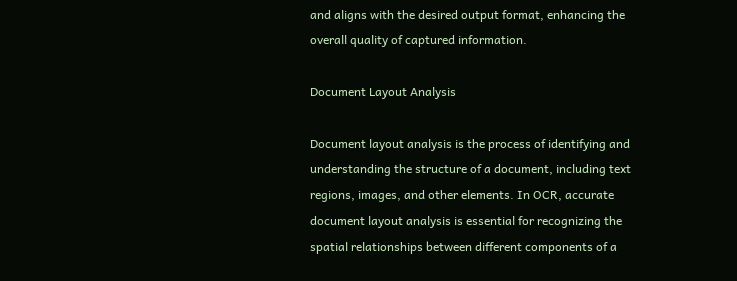and aligns with the desired output format, enhancing the overall quality of captured information.

Document Layout Analysis

Document layout analysis is the process of identifying and understanding the structure of a document, including text regions, images, and other elements. In OCR, accurate document layout analysis is essential for recognizing the spatial relationships between different components of a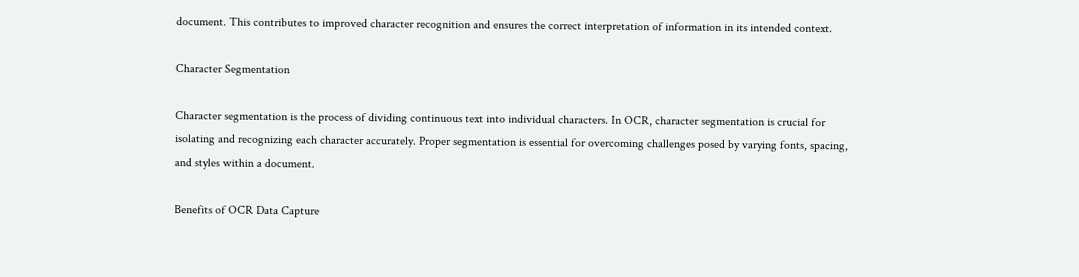document. This contributes to improved character recognition and ensures the correct interpretation of information in its intended context.

Character Segmentation

Character segmentation is the process of dividing continuous text into individual characters. In OCR, character segmentation is crucial for isolating and recognizing each character accurately. Proper segmentation is essential for overcoming challenges posed by varying fonts, spacing, and styles within a document.

Benefits of OCR Data Capture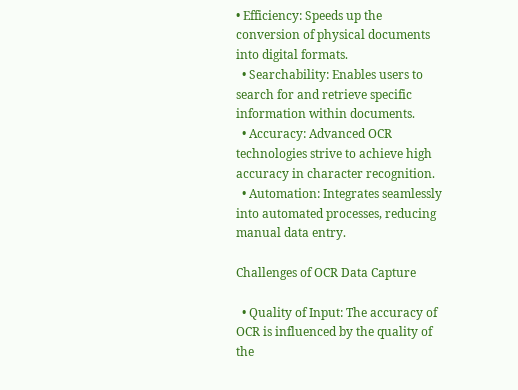• Efficiency: Speeds up the conversion of physical documents into digital formats.
  • Searchability: Enables users to search for and retrieve specific information within documents.
  • Accuracy: Advanced OCR technologies strive to achieve high accuracy in character recognition.
  • Automation: Integrates seamlessly into automated processes, reducing manual data entry.

Challenges of OCR Data Capture

  • Quality of Input: The accuracy of OCR is influenced by the quality of the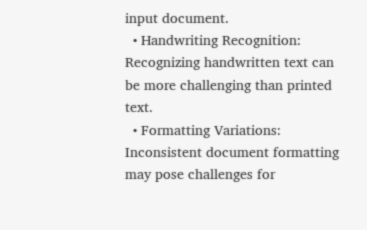input document.
  • Handwriting Recognition: Recognizing handwritten text can be more challenging than printed text.
  • Formatting Variations: Inconsistent document formatting may pose challenges for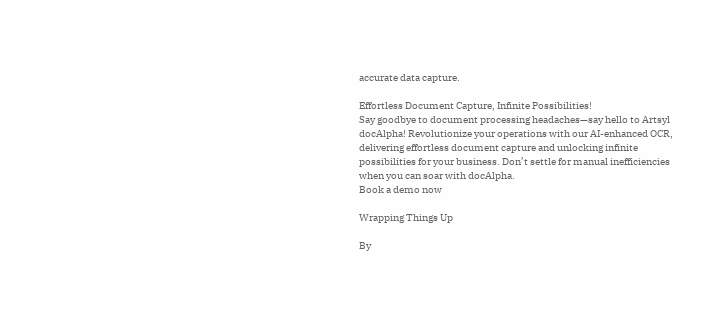accurate data capture.

Effortless Document Capture, Infinite Possibilities!
Say goodbye to document processing headaches—say hello to Artsyl docAlpha! Revolutionize your operations with our AI-enhanced OCR, delivering effortless document capture and unlocking infinite possibilities for your business. Don’t settle for manual inefficiencies when you can soar with docAlpha.
Book a demo now

Wrapping Things Up

By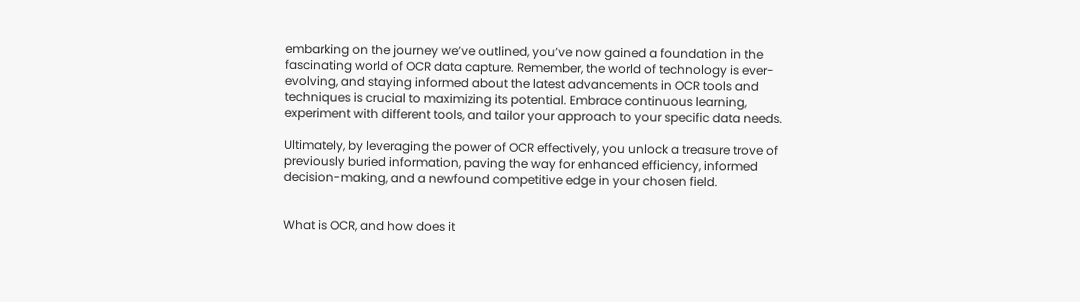embarking on the journey we’ve outlined, you’ve now gained a foundation in the fascinating world of OCR data capture. Remember, the world of technology is ever-evolving, and staying informed about the latest advancements in OCR tools and techniques is crucial to maximizing its potential. Embrace continuous learning, experiment with different tools, and tailor your approach to your specific data needs.

Ultimately, by leveraging the power of OCR effectively, you unlock a treasure trove of previously buried information, paving the way for enhanced efficiency, informed decision-making, and a newfound competitive edge in your chosen field.


What is OCR, and how does it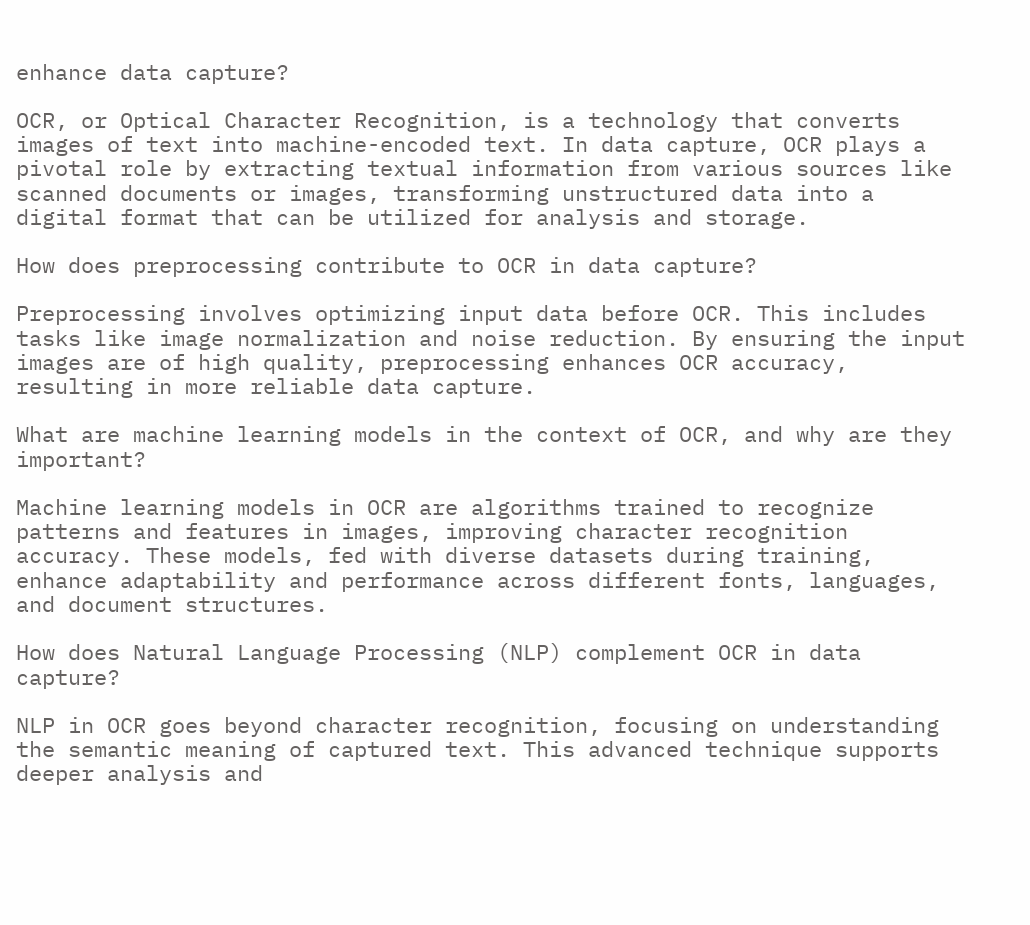enhance data capture?

OCR, or Optical Character Recognition, is a technology that converts images of text into machine-encoded text. In data capture, OCR plays a pivotal role by extracting textual information from various sources like scanned documents or images, transforming unstructured data into a digital format that can be utilized for analysis and storage.

How does preprocessing contribute to OCR in data capture?

Preprocessing involves optimizing input data before OCR. This includes tasks like image normalization and noise reduction. By ensuring the input images are of high quality, preprocessing enhances OCR accuracy, resulting in more reliable data capture.

What are machine learning models in the context of OCR, and why are they important?

Machine learning models in OCR are algorithms trained to recognize patterns and features in images, improving character recognition accuracy. These models, fed with diverse datasets during training, enhance adaptability and performance across different fonts, languages, and document structures.

How does Natural Language Processing (NLP) complement OCR in data capture?

NLP in OCR goes beyond character recognition, focusing on understanding the semantic meaning of captured text. This advanced technique supports deeper analysis and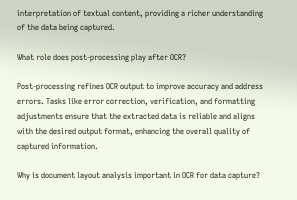interpretation of textual content, providing a richer understanding of the data being captured.

What role does post-processing play after OCR?

Post-processing refines OCR output to improve accuracy and address errors. Tasks like error correction, verification, and formatting adjustments ensure that the extracted data is reliable and aligns with the desired output format, enhancing the overall quality of captured information.

Why is document layout analysis important in OCR for data capture?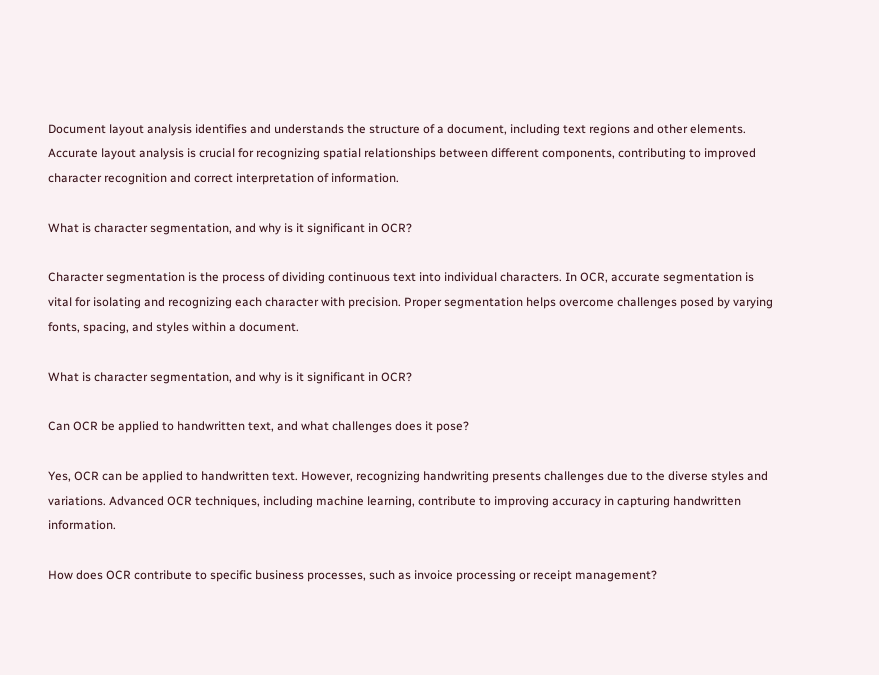Document layout analysis identifies and understands the structure of a document, including text regions and other elements. Accurate layout analysis is crucial for recognizing spatial relationships between different components, contributing to improved character recognition and correct interpretation of information.

What is character segmentation, and why is it significant in OCR?

Character segmentation is the process of dividing continuous text into individual characters. In OCR, accurate segmentation is vital for isolating and recognizing each character with precision. Proper segmentation helps overcome challenges posed by varying fonts, spacing, and styles within a document.

What is character segmentation, and why is it significant in OCR?

Can OCR be applied to handwritten text, and what challenges does it pose?

Yes, OCR can be applied to handwritten text. However, recognizing handwriting presents challenges due to the diverse styles and variations. Advanced OCR techniques, including machine learning, contribute to improving accuracy in capturing handwritten information.

How does OCR contribute to specific business processes, such as invoice processing or receipt management?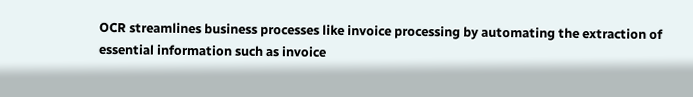OCR streamlines business processes like invoice processing by automating the extraction of essential information such as invoice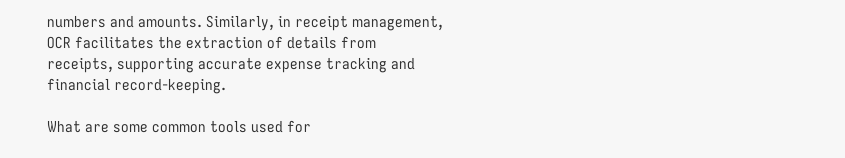numbers and amounts. Similarly, in receipt management, OCR facilitates the extraction of details from receipts, supporting accurate expense tracking and financial record-keeping.

What are some common tools used for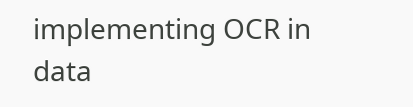implementing OCR in data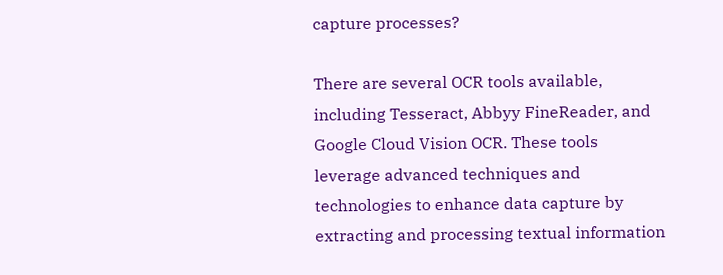capture processes?

There are several OCR tools available, including Tesseract, Abbyy FineReader, and Google Cloud Vision OCR. These tools leverage advanced techniques and technologies to enhance data capture by extracting and processing textual information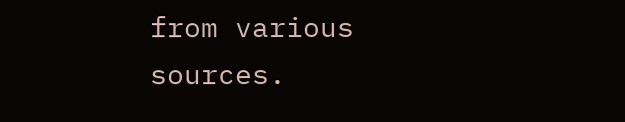from various sources.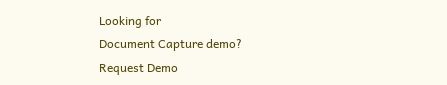Looking for
Document Capture demo?
Request Demo